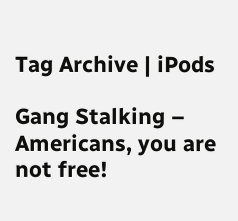Tag Archive | iPods

Gang Stalking – Americans, you are not free!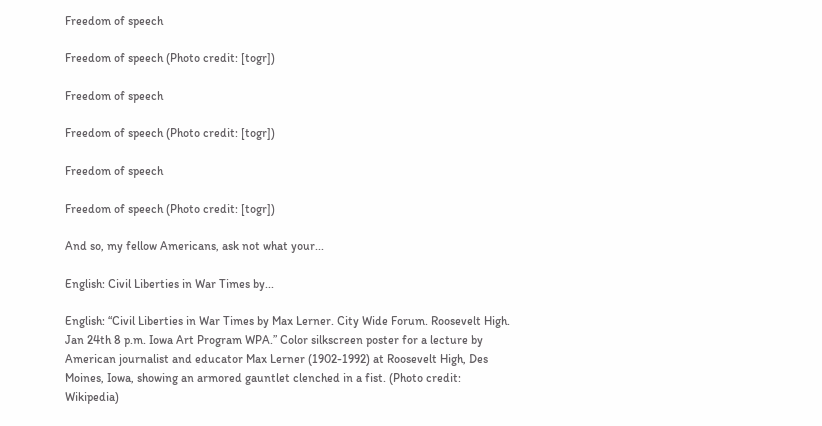Freedom of speech

Freedom of speech (Photo credit: [togr])

Freedom of speech

Freedom of speech (Photo credit: [togr])

Freedom of speech

Freedom of speech (Photo credit: [togr])

And so, my fellow Americans, ask not what your...

English: Civil Liberties in War Times by...

English: “Civil Liberties in War Times by Max Lerner. City Wide Forum. Roosevelt High. Jan 24th 8 p.m. Iowa Art Program WPA.” Color silkscreen poster for a lecture by American journalist and educator Max Lerner (1902-1992) at Roosevelt High, Des Moines, Iowa, showing an armored gauntlet clenched in a fist. (Photo credit: Wikipedia)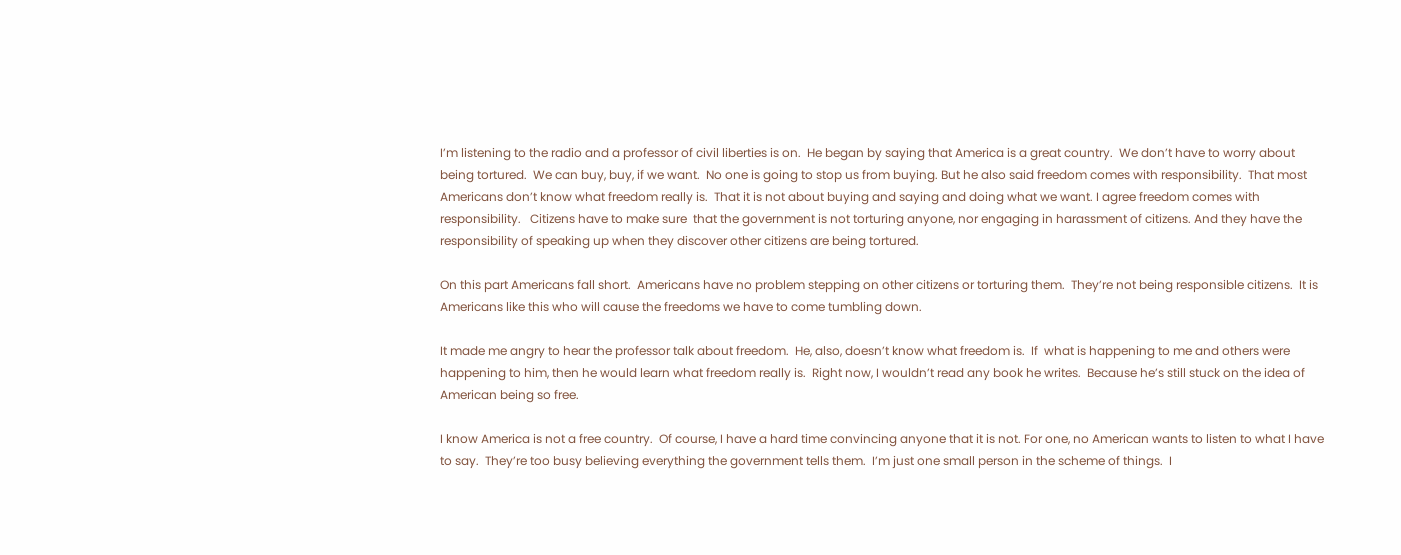I’m listening to the radio and a professor of civil liberties is on.  He began by saying that America is a great country.  We don’t have to worry about being tortured.  We can buy, buy, if we want.  No one is going to stop us from buying. But he also said freedom comes with responsibility.  That most Americans don’t know what freedom really is.  That it is not about buying and saying and doing what we want. I agree freedom comes with responsibility.   Citizens have to make sure  that the government is not torturing anyone, nor engaging in harassment of citizens. And they have the responsibility of speaking up when they discover other citizens are being tortured.

On this part Americans fall short.  Americans have no problem stepping on other citizens or torturing them.  They’re not being responsible citizens.  It is Americans like this who will cause the freedoms we have to come tumbling down.

It made me angry to hear the professor talk about freedom.  He, also, doesn’t know what freedom is.  If  what is happening to me and others were happening to him, then he would learn what freedom really is.  Right now, I wouldn’t read any book he writes.  Because he’s still stuck on the idea of American being so free.

I know America is not a free country.  Of course, I have a hard time convincing anyone that it is not. For one, no American wants to listen to what I have to say.  They’re too busy believing everything the government tells them.  I’m just one small person in the scheme of things.  I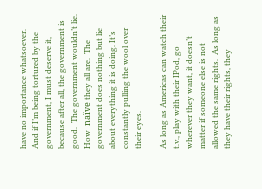have no importance whatsoever.  And if I’m being tortured by the government, I must deserve it, because after all, the government is good.  The government wouldn’t lie.  How  naïve they all are.  The government does nothing but lie about everything it is doing. It’s constantly pulling the wool over their eyes.

As long as Americas can watch their t.v., play with their IPod, go wherever they want, it doesn’t matter if someone else is not allowed the same rights.  As long as they have their rights, they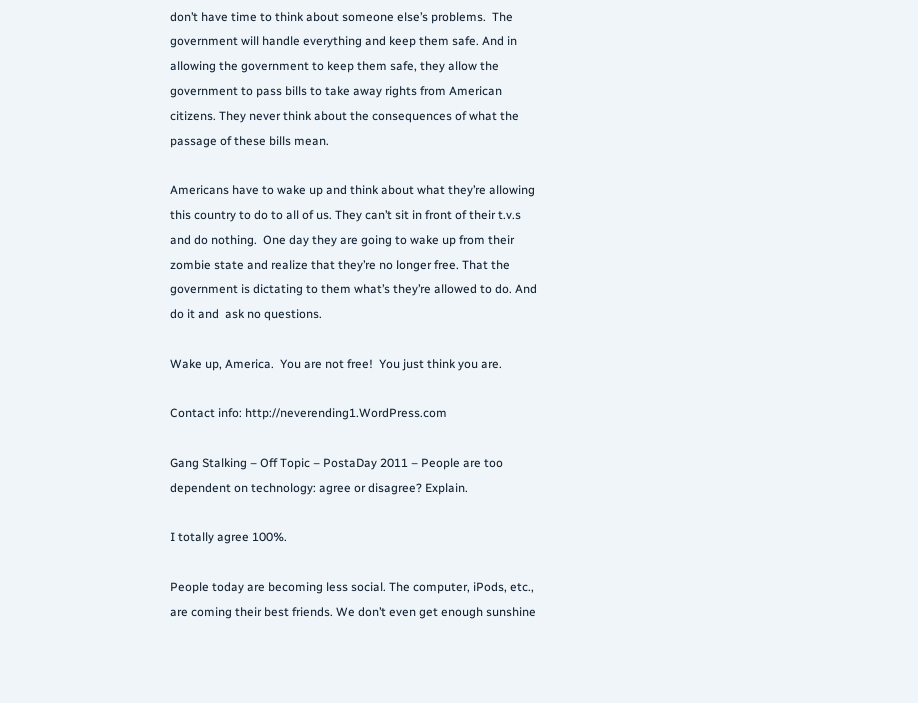don’t have time to think about someone else’s problems.  The government will handle everything and keep them safe. And in allowing the government to keep them safe, they allow the government to pass bills to take away rights from American citizens. They never think about the consequences of what the passage of these bills mean.

Americans have to wake up and think about what they’re allowing this country to do to all of us. They can’t sit in front of their t.v.s and do nothing.  One day they are going to wake up from their zombie state and realize that they’re no longer free. That the government is dictating to them what’s they’re allowed to do. And do it and  ask no questions.

Wake up, America.  You are not free!  You just think you are.

Contact info: http://neverending1.WordPress.com

Gang Stalking – Off Topic – PostaDay 2011 – People are too dependent on technology: agree or disagree? Explain.

I totally agree 100%.

People today are becoming less social. The computer, iPods, etc., are coming their best friends. We don’t even get enough sunshine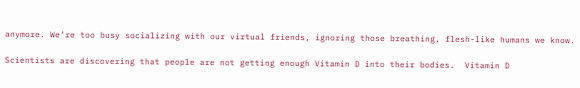anymore. We’re too busy socializing with our virtual friends, ignoring those breathing, flesh-like humans we know.

Scientists are discovering that people are not getting enough Vitamin D into their bodies.  Vitamin D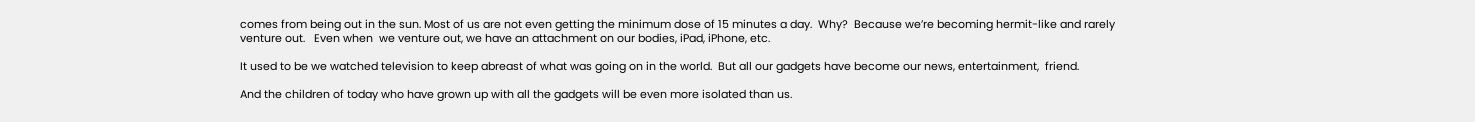comes from being out in the sun. Most of us are not even getting the minimum dose of 15 minutes a day.  Why?  Because we’re becoming hermit-like and rarely venture out.   Even when  we venture out, we have an attachment on our bodies, iPad, iPhone, etc.

It used to be we watched television to keep abreast of what was going on in the world.  But all our gadgets have become our news, entertainment,  friend.

And the children of today who have grown up with all the gadgets will be even more isolated than us.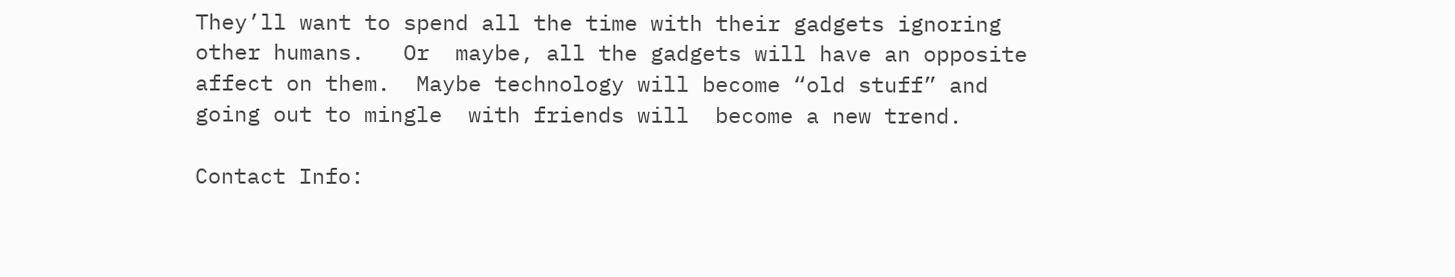They’ll want to spend all the time with their gadgets ignoring other humans.   Or  maybe, all the gadgets will have an opposite affect on them.  Maybe technology will become “old stuff” and going out to mingle  with friends will  become a new trend.

Contact Info: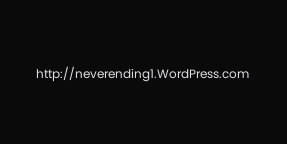http://neverending1.WordPress.com